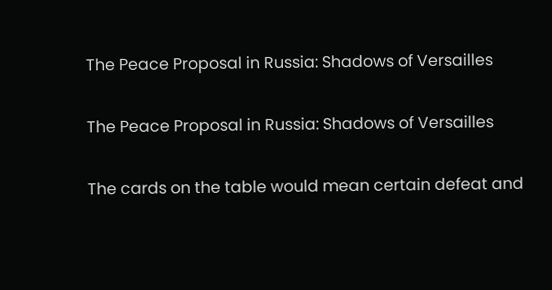The Peace Proposal in Russia: Shadows of Versailles

The Peace Proposal in Russia: Shadows of Versailles

The cards on the table would mean certain defeat and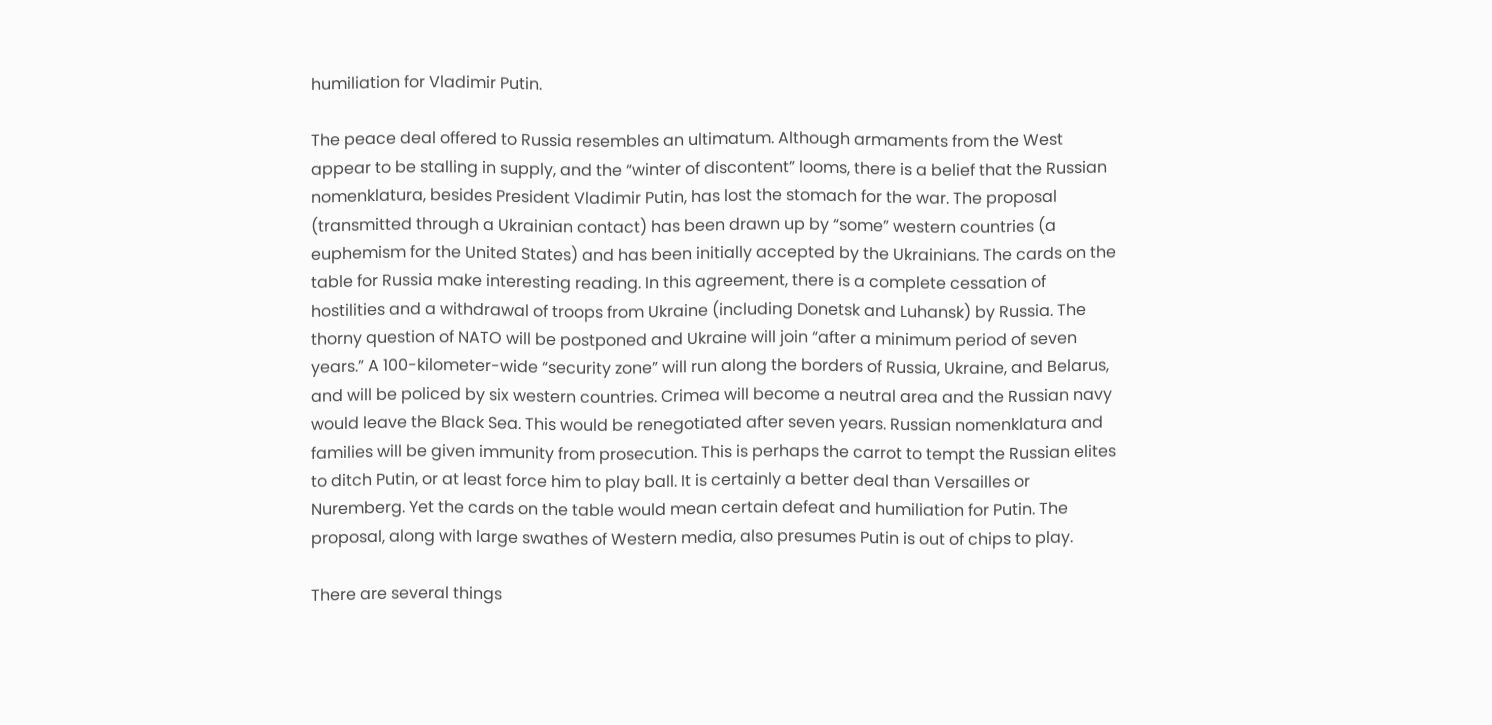humiliation for Vladimir Putin.

The peace deal offered to Russia resembles an ultimatum. Although armaments from the West appear to be stalling in supply, and the “winter of discontent” looms, there is a belief that the Russian nomenklatura, besides President Vladimir Putin, has lost the stomach for the war. The proposal (transmitted through a Ukrainian contact) has been drawn up by “some” western countries (a euphemism for the United States) and has been initially accepted by the Ukrainians. The cards on the table for Russia make interesting reading. In this agreement, there is a complete cessation of hostilities and a withdrawal of troops from Ukraine (including Donetsk and Luhansk) by Russia. The thorny question of NATO will be postponed and Ukraine will join “after a minimum period of seven years.” A 100-kilometer-wide “security zone” will run along the borders of Russia, Ukraine, and Belarus, and will be policed by six western countries. Crimea will become a neutral area and the Russian navy would leave the Black Sea. This would be renegotiated after seven years. Russian nomenklatura and families will be given immunity from prosecution. This is perhaps the carrot to tempt the Russian elites to ditch Putin, or at least force him to play ball. It is certainly a better deal than Versailles or Nuremberg. Yet the cards on the table would mean certain defeat and humiliation for Putin. The proposal, along with large swathes of Western media, also presumes Putin is out of chips to play.

There are several things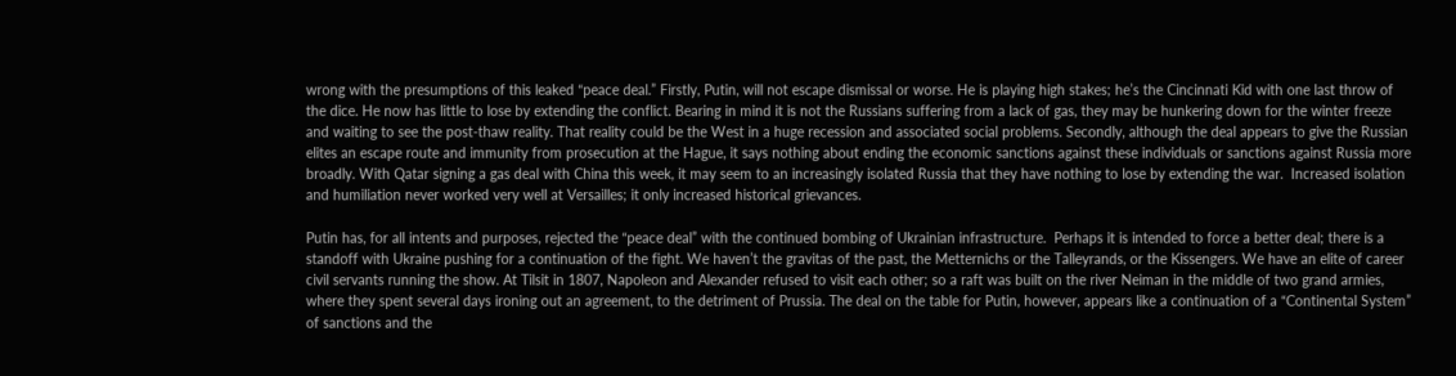wrong with the presumptions of this leaked “peace deal.” Firstly, Putin, will not escape dismissal or worse. He is playing high stakes; he’s the Cincinnati Kid with one last throw of the dice. He now has little to lose by extending the conflict. Bearing in mind it is not the Russians suffering from a lack of gas, they may be hunkering down for the winter freeze and waiting to see the post-thaw reality. That reality could be the West in a huge recession and associated social problems. Secondly, although the deal appears to give the Russian elites an escape route and immunity from prosecution at the Hague, it says nothing about ending the economic sanctions against these individuals or sanctions against Russia more broadly. With Qatar signing a gas deal with China this week, it may seem to an increasingly isolated Russia that they have nothing to lose by extending the war.  Increased isolation and humiliation never worked very well at Versailles; it only increased historical grievances.

Putin has, for all intents and purposes, rejected the “peace deal” with the continued bombing of Ukrainian infrastructure.  Perhaps it is intended to force a better deal; there is a standoff with Ukraine pushing for a continuation of the fight. We haven’t the gravitas of the past, the Metternichs or the Talleyrands, or the Kissengers. We have an elite of career civil servants running the show. At Tilsit in 1807, Napoleon and Alexander refused to visit each other; so a raft was built on the river Neiman in the middle of two grand armies, where they spent several days ironing out an agreement, to the detriment of Prussia. The deal on the table for Putin, however, appears like a continuation of a “Continental System” of sanctions and the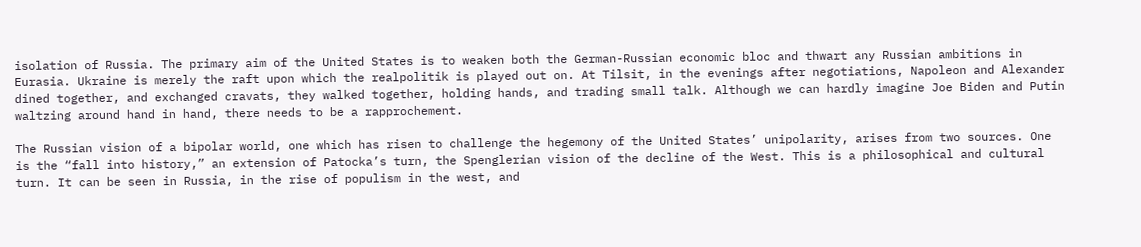isolation of Russia. The primary aim of the United States is to weaken both the German-Russian economic bloc and thwart any Russian ambitions in Eurasia. Ukraine is merely the raft upon which the realpolitik is played out on. At Tilsit, in the evenings after negotiations, Napoleon and Alexander dined together, and exchanged cravats, they walked together, holding hands, and trading small talk. Although we can hardly imagine Joe Biden and Putin waltzing around hand in hand, there needs to be a rapprochement.

The Russian vision of a bipolar world, one which has risen to challenge the hegemony of the United States’ unipolarity, arises from two sources. One is the “fall into history,” an extension of Patocka’s turn, the Spenglerian vision of the decline of the West. This is a philosophical and cultural turn. It can be seen in Russia, in the rise of populism in the west, and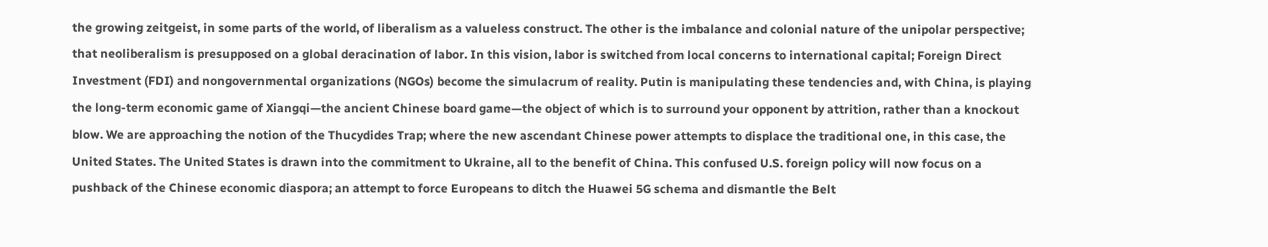the growing zeitgeist, in some parts of the world, of liberalism as a valueless construct. The other is the imbalance and colonial nature of the unipolar perspective; that neoliberalism is presupposed on a global deracination of labor. In this vision, labor is switched from local concerns to international capital; Foreign Direct Investment (FDI) and nongovernmental organizations (NGOs) become the simulacrum of reality. Putin is manipulating these tendencies and, with China, is playing the long-term economic game of Xiangqi—the ancient Chinese board game—the object of which is to surround your opponent by attrition, rather than a knockout blow. We are approaching the notion of the Thucydides Trap; where the new ascendant Chinese power attempts to displace the traditional one, in this case, the United States. The United States is drawn into the commitment to Ukraine, all to the benefit of China. This confused U.S. foreign policy will now focus on a pushback of the Chinese economic diaspora; an attempt to force Europeans to ditch the Huawei 5G schema and dismantle the Belt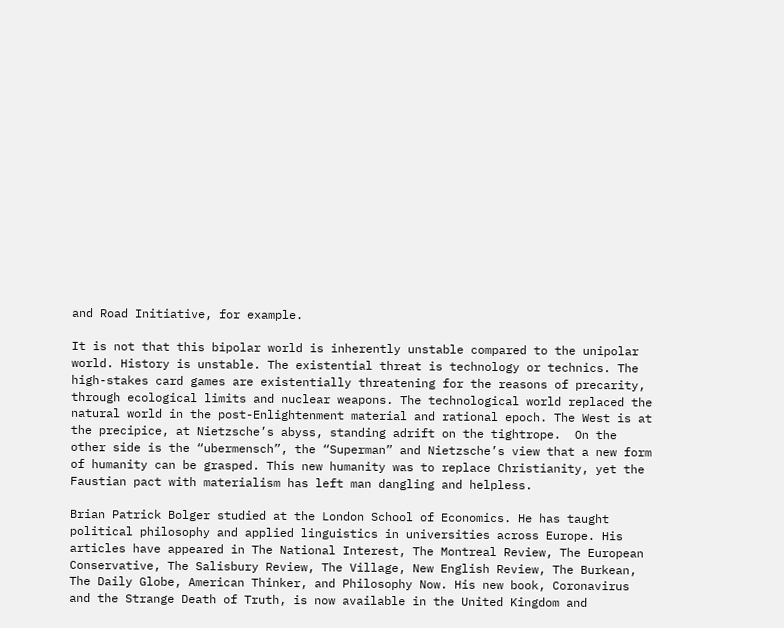and Road Initiative, for example.

It is not that this bipolar world is inherently unstable compared to the unipolar world. History is unstable. The existential threat is technology or technics. The high-stakes card games are existentially threatening for the reasons of precarity, through ecological limits and nuclear weapons. The technological world replaced the natural world in the post-Enlightenment material and rational epoch. The West is at the precipice, at Nietzsche’s abyss, standing adrift on the tightrope.  On the other side is the “ubermensch”, the “Superman” and Nietzsche’s view that a new form of humanity can be grasped. This new humanity was to replace Christianity, yet the Faustian pact with materialism has left man dangling and helpless.

Brian Patrick Bolger studied at the London School of Economics. He has taught political philosophy and applied linguistics in universities across Europe. His articles have appeared in The National Interest, The Montreal Review, The European Conservative, The Salisbury Review, The Village, New English Review, The Burkean, The Daily Globe, American Thinker, and Philosophy Now. His new book, Coronavirus and the Strange Death of Truth, is now available in the United Kingdom and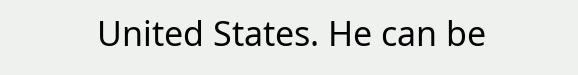United States. He can be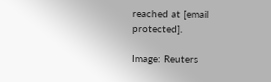reached at [email protected].

Image: Reuters